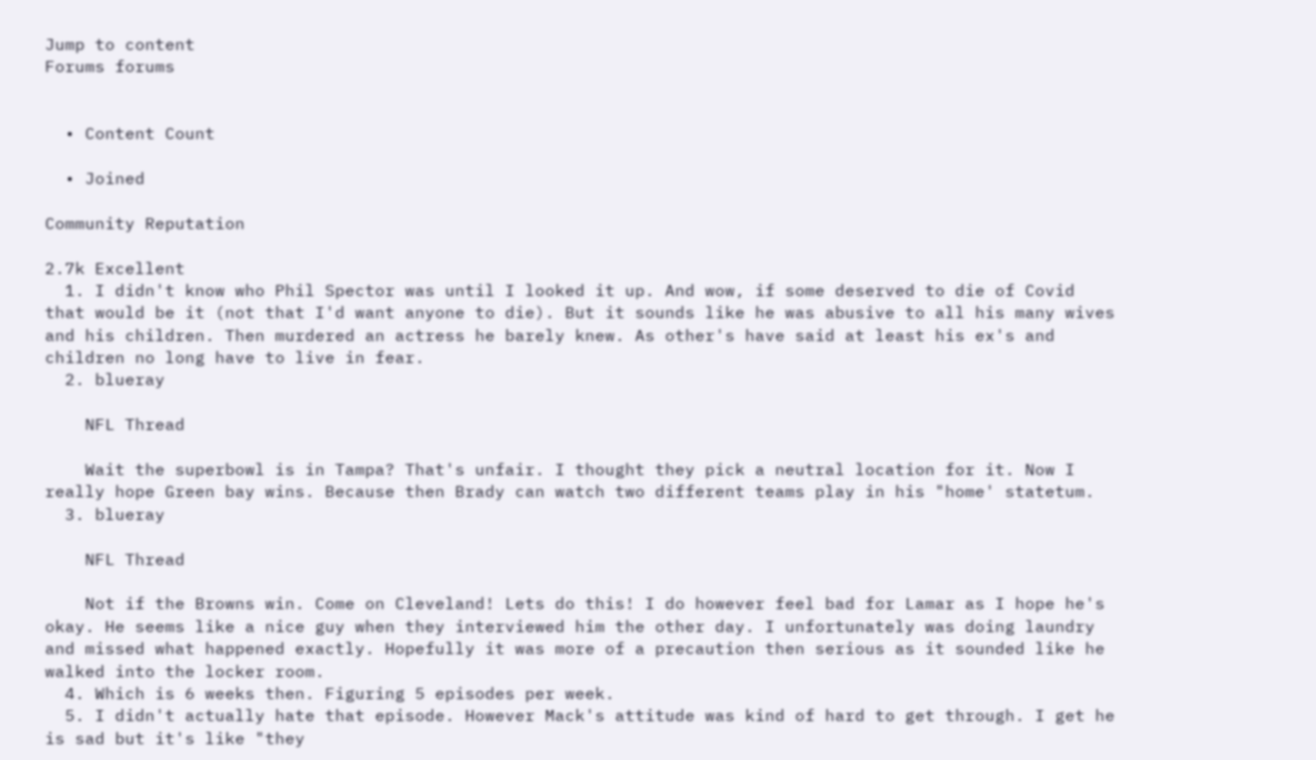Jump to content
Forums forums


  • Content Count

  • Joined

Community Reputation

2.7k Excellent
  1. I didn't know who Phil Spector was until I looked it up. And wow, if some deserved to die of Covid that would be it (not that I'd want anyone to die). But it sounds like he was abusive to all his many wives and his children. Then murdered an actress he barely knew. As other's have said at least his ex's and children no long have to live in fear.
  2. blueray

    NFL Thread

    Wait the superbowl is in Tampa? That's unfair. I thought they pick a neutral location for it. Now I really hope Green bay wins. Because then Brady can watch two different teams play in his "home' statetum.
  3. blueray

    NFL Thread

    Not if the Browns win. Come on Cleveland! Lets do this! I do however feel bad for Lamar as I hope he's okay. He seems like a nice guy when they interviewed him the other day. I unfortunately was doing laundry and missed what happened exactly. Hopefully it was more of a precaution then serious as it sounded like he walked into the locker room.
  4. Which is 6 weeks then. Figuring 5 episodes per week.
  5. I didn't actually hate that episode. However Mack's attitude was kind of hard to get through. I get he is sad but it's like "they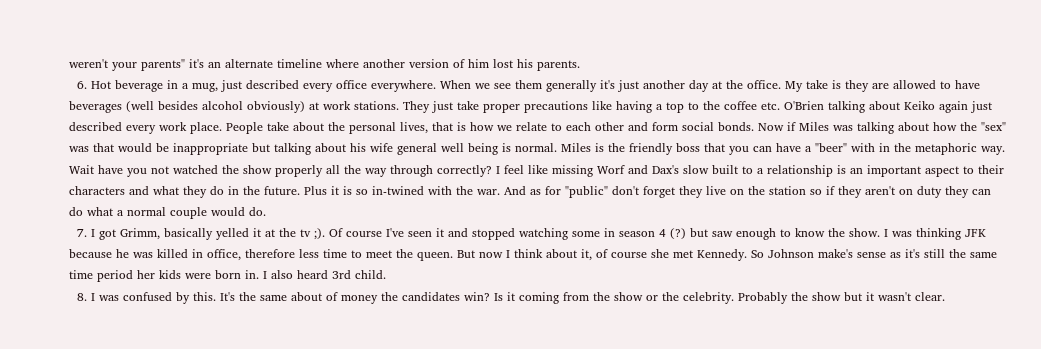weren't your parents" it's an alternate timeline where another version of him lost his parents.
  6. Hot beverage in a mug, just described every office everywhere. When we see them generally it's just another day at the office. My take is they are allowed to have beverages (well besides alcohol obviously) at work stations. They just take proper precautions like having a top to the coffee etc. O'Brien talking about Keiko again just described every work place. People take about the personal lives, that is how we relate to each other and form social bonds. Now if Miles was talking about how the "sex" was that would be inappropriate but talking about his wife general well being is normal. Miles is the friendly boss that you can have a "beer" with in the metaphoric way. Wait have you not watched the show properly all the way through correctly? I feel like missing Worf and Dax's slow built to a relationship is an important aspect to their characters and what they do in the future. Plus it is so in-twined with the war. And as for "public" don't forget they live on the station so if they aren't on duty they can do what a normal couple would do.
  7. I got Grimm, basically yelled it at the tv ;). Of course I've seen it and stopped watching some in season 4 (?) but saw enough to know the show. I was thinking JFK because he was killed in office, therefore less time to meet the queen. But now I think about it, of course she met Kennedy. So Johnson make's sense as it's still the same time period her kids were born in. I also heard 3rd child.
  8. I was confused by this. It's the same about of money the candidates win? Is it coming from the show or the celebrity. Probably the show but it wasn't clear.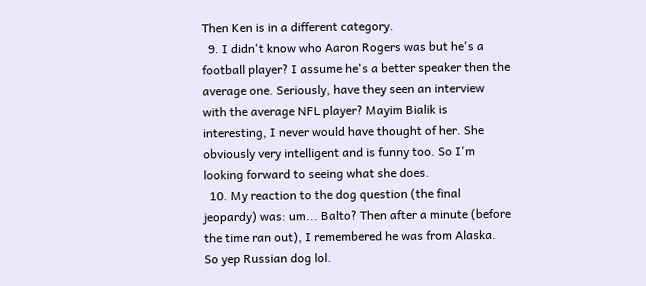Then Ken is in a different category.
  9. I didn't know who Aaron Rogers was but he's a football player? I assume he's a better speaker then the average one. Seriously, have they seen an interview with the average NFL player? Mayim Bialik is interesting, I never would have thought of her. She obviously very intelligent and is funny too. So I'm looking forward to seeing what she does.
  10. My reaction to the dog question (the final jeopardy) was: um... Balto? Then after a minute (before the time ran out), I remembered he was from Alaska. So yep Russian dog lol.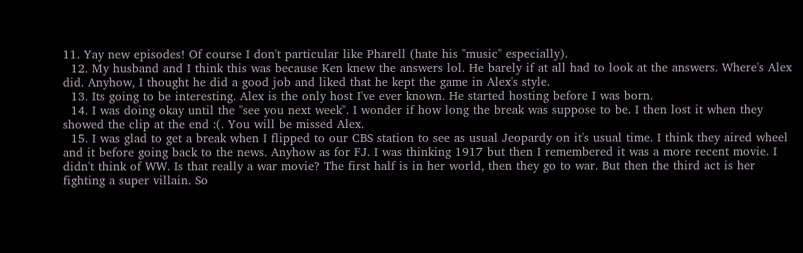11. Yay new episodes! Of course I don't particular like Pharell (hate his "music" especially).
  12. My husband and I think this was because Ken knew the answers lol. He barely if at all had to look at the answers. Where's Alex did. Anyhow, I thought he did a good job and liked that he kept the game in Alex's style.
  13. Its going to be interesting. Alex is the only host I've ever known. He started hosting before I was born.
  14. I was doing okay until the "see you next week". I wonder if how long the break was suppose to be. I then lost it when they showed the clip at the end :(. You will be missed Alex.
  15. I was glad to get a break when I flipped to our CBS station to see as usual Jeopardy on it's usual time. I think they aired wheel and it before going back to the news. Anyhow as for FJ. I was thinking 1917 but then I remembered it was a more recent movie. I didn't think of WW. Is that really a war movie? The first half is in her world, then they go to war. But then the third act is her fighting a super villain. So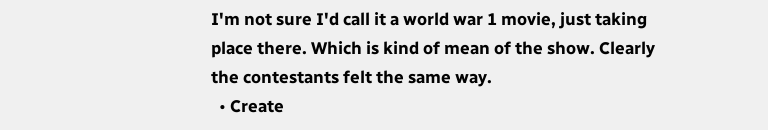I'm not sure I'd call it a world war 1 movie, just taking place there. Which is kind of mean of the show. Clearly the contestants felt the same way.
  • Create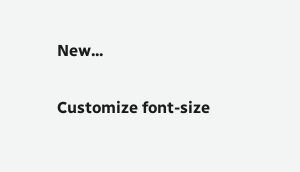New...

Customize font-size